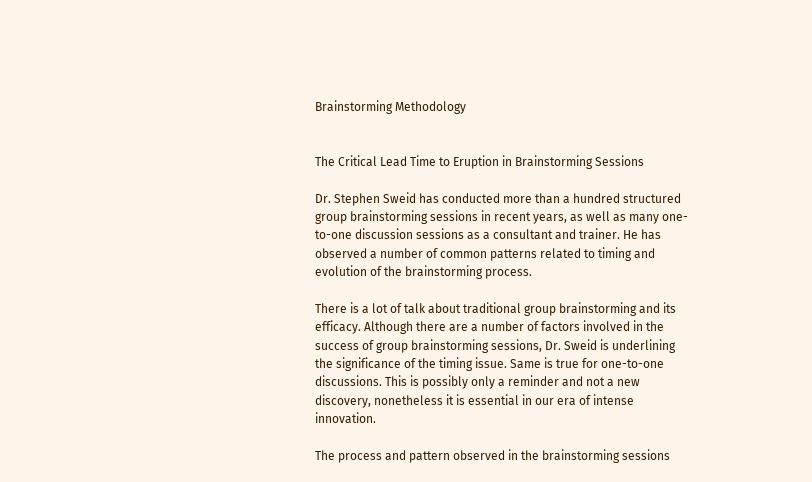Brainstorming Methodology


The Critical Lead Time to Eruption in Brainstorming Sessions

Dr. Stephen Sweid has conducted more than a hundred structured group brainstorming sessions in recent years, as well as many one-to-one discussion sessions as a consultant and trainer. He has observed a number of common patterns related to timing and evolution of the brainstorming process.

There is a lot of talk about traditional group brainstorming and its efficacy. Although there are a number of factors involved in the success of group brainstorming sessions, Dr. Sweid is underlining the significance of the timing issue. Same is true for one-to-one discussions. This is possibly only a reminder and not a new discovery, nonetheless it is essential in our era of intense innovation.

The process and pattern observed in the brainstorming sessions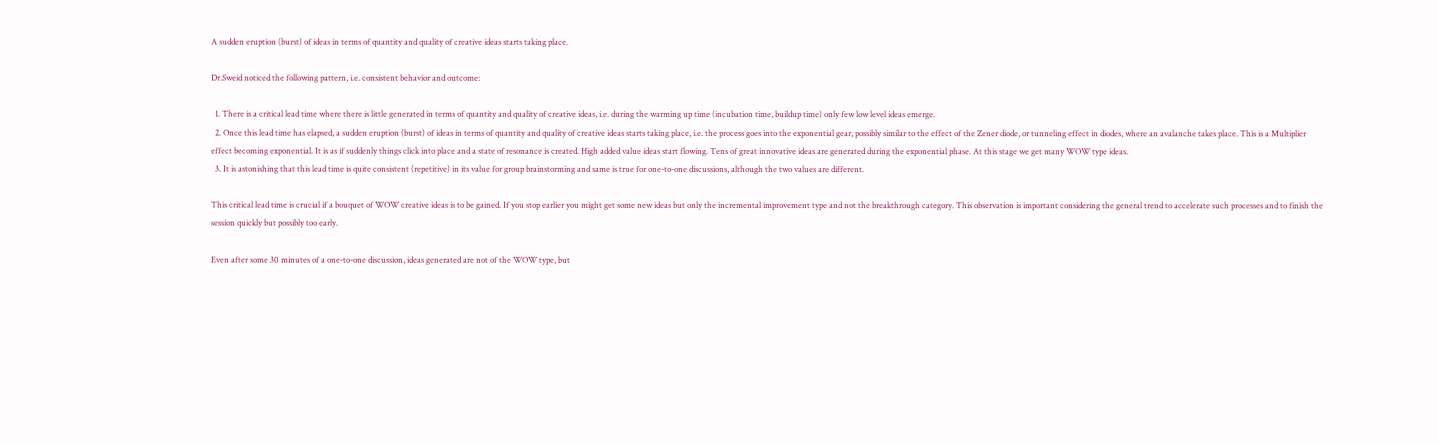A sudden eruption (burst) of ideas in terms of quantity and quality of creative ideas starts taking place.

Dr.Sweid noticed the following pattern, i.e. consistent behavior and outcome:

  1. There is a critical lead time where there is little generated in terms of quantity and quality of creative ideas, i.e. during the warming up time (incubation time, buildup time) only few low level ideas emerge.
  2. Once this lead time has elapsed, a sudden eruption (burst) of ideas in terms of quantity and quality of creative ideas starts taking place, i.e. the process goes into the exponential gear, possibly similar to the effect of the Zener diode, or tunneling effect in diodes, where an avalanche takes place. This is a Multiplier effect becoming exponential. It is as if suddenly things click into place and a state of resonance is created. High added value ideas start flowing. Tens of great innovative ideas are generated during the exponential phase. At this stage we get many WOW type ideas.
  3. It is astonishing that this lead time is quite consistent (repetitive) in its value for group brainstorming and same is true for one-to-one discussions, although the two values are different.

This critical lead time is crucial if a bouquet of WOW creative ideas is to be gained. If you stop earlier you might get some new ideas but only the incremental improvement type and not the breakthrough category. This observation is important considering the general trend to accelerate such processes and to finish the session quickly but possibly too early.

Even after some 30 minutes of a one-to-one discussion, ideas generated are not of the WOW type, but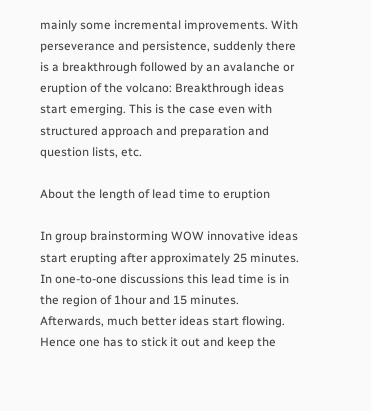mainly some incremental improvements. With perseverance and persistence, suddenly there is a breakthrough followed by an avalanche or eruption of the volcano: Breakthrough ideas start emerging. This is the case even with structured approach and preparation and question lists, etc.

About the length of lead time to eruption

In group brainstorming WOW innovative ideas start erupting after approximately 25 minutes. In one-to-one discussions this lead time is in the region of 1hour and 15 minutes. Afterwards, much better ideas start flowing. Hence one has to stick it out and keep the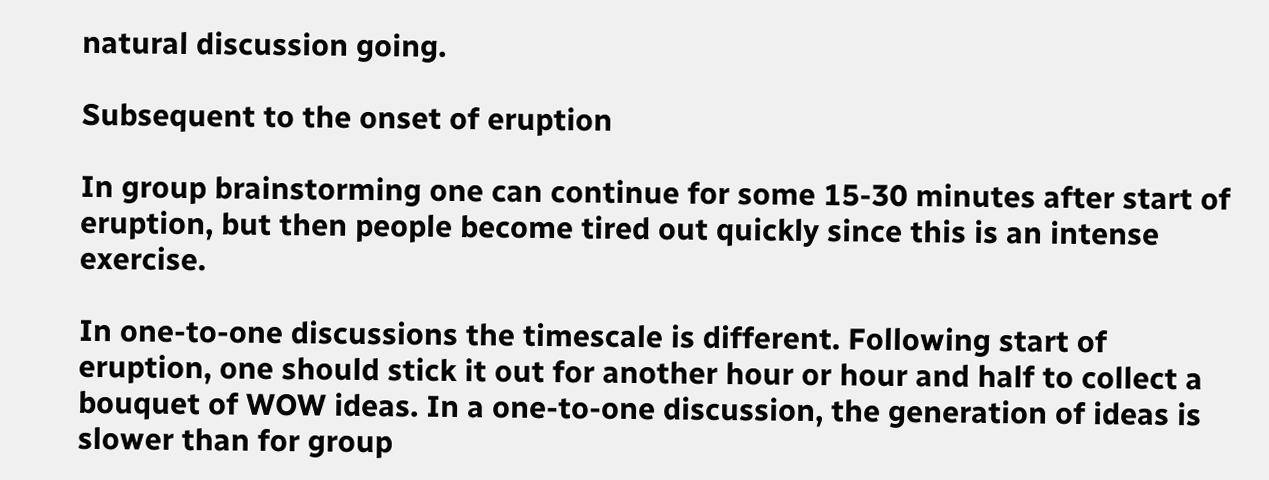natural discussion going.

Subsequent to the onset of eruption

In group brainstorming one can continue for some 15-30 minutes after start of eruption, but then people become tired out quickly since this is an intense exercise.

In one-to-one discussions the timescale is different. Following start of eruption, one should stick it out for another hour or hour and half to collect a bouquet of WOW ideas. In a one-to-one discussion, the generation of ideas is slower than for group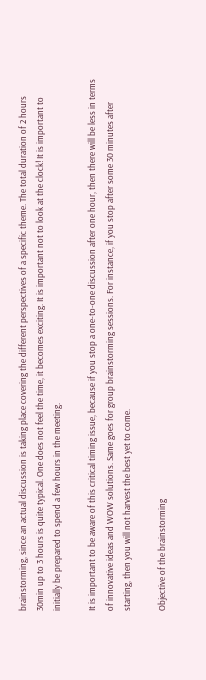brainstorming, since an actual discussion is taking place covering the different perspectives of a specific theme. The total duration of 2 hours 30min up to 3 hours is quite typical. One does not feel the time, it becomes exciting. It is important not to look at the clock! It is important to initially be prepared to spend a few hours in the meeting.

It is important to be aware of this critical timing issue, because if you stop a one-to-one discussion after one hour, then there will be less in terms of innovative ideas and WOW solutions. Same goes for group brainstorming sessions. For instance, if you stop after some 30 minutes after starting, then you will not harvest the best yet to come.

Objective of the brainstorming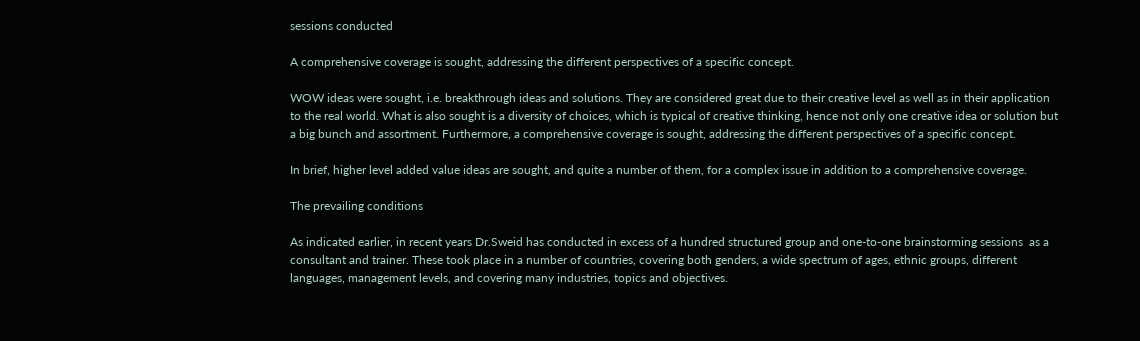sessions conducted

A comprehensive coverage is sought, addressing the different perspectives of a specific concept.

WOW ideas were sought, i.e. breakthrough ideas and solutions. They are considered great due to their creative level as well as in their application to the real world. What is also sought is a diversity of choices, which is typical of creative thinking, hence not only one creative idea or solution but a big bunch and assortment. Furthermore, a comprehensive coverage is sought, addressing the different perspectives of a specific concept.

In brief, higher level added value ideas are sought, and quite a number of them, for a complex issue in addition to a comprehensive coverage.

The prevailing conditions

As indicated earlier, in recent years Dr.Sweid has conducted in excess of a hundred structured group and one-to-one brainstorming sessions  as a consultant and trainer. These took place in a number of countries, covering both genders, a wide spectrum of ages, ethnic groups, different languages, management levels, and covering many industries, topics and objectives.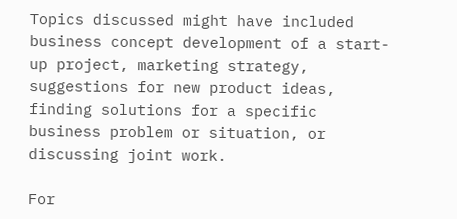Topics discussed might have included business concept development of a start-up project, marketing strategy, suggestions for new product ideas, finding solutions for a specific business problem or situation, or discussing joint work.

For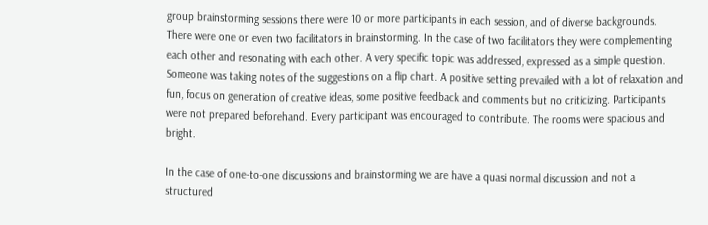group brainstorming sessions there were 10 or more participants in each session, and of diverse backgrounds. There were one or even two facilitators in brainstorming. In the case of two facilitators they were complementing each other and resonating with each other. A very specific topic was addressed, expressed as a simple question. Someone was taking notes of the suggestions on a flip chart. A positive setting prevailed with a lot of relaxation and fun, focus on generation of creative ideas, some positive feedback and comments but no criticizing. Participants were not prepared beforehand. Every participant was encouraged to contribute. The rooms were spacious and bright.

In the case of one-to-one discussions and brainstorming we are have a quasi normal discussion and not a structured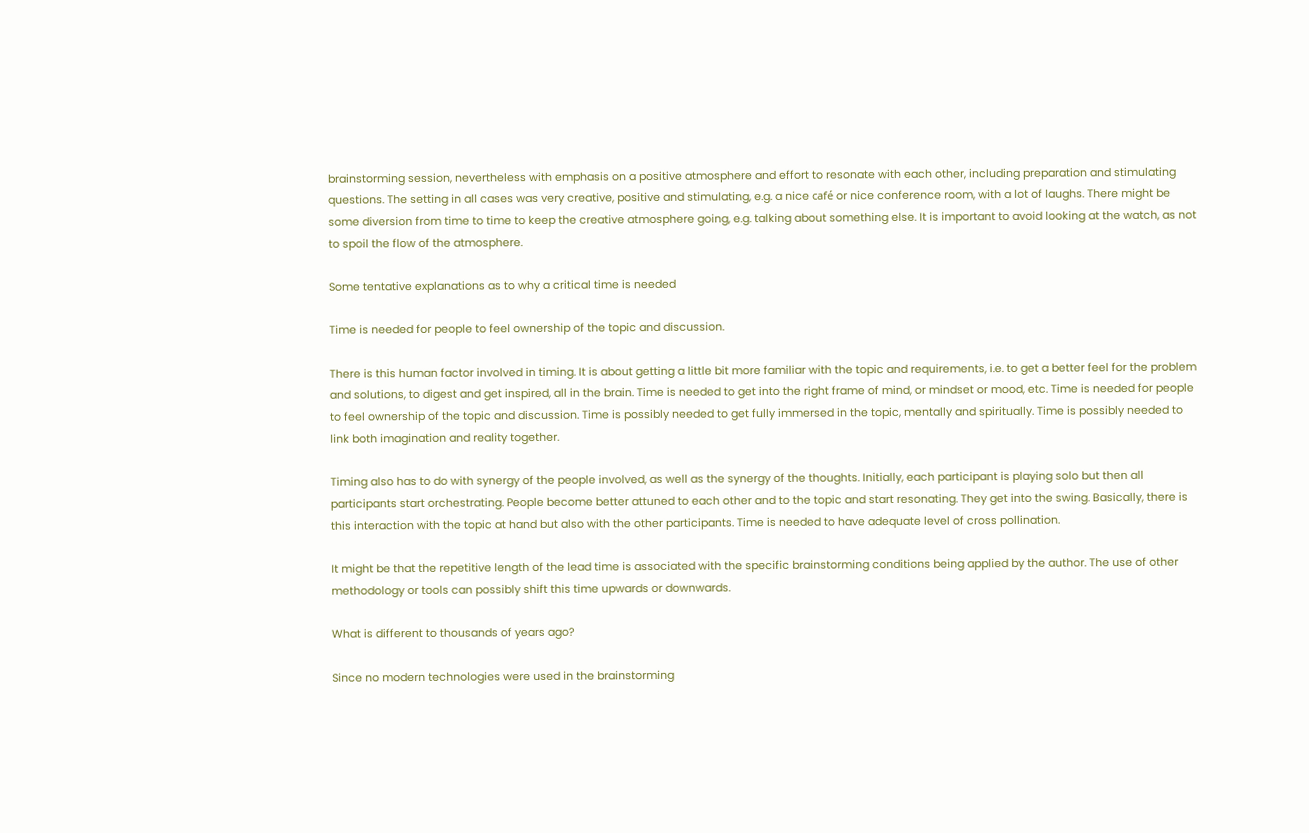brainstorming session, nevertheless with emphasis on a positive atmosphere and effort to resonate with each other, including preparation and stimulating questions. The setting in all cases was very creative, positive and stimulating, e.g. a nice café or nice conference room, with a lot of laughs. There might be some diversion from time to time to keep the creative atmosphere going, e.g. talking about something else. It is important to avoid looking at the watch, as not to spoil the flow of the atmosphere.

Some tentative explanations as to why a critical time is needed

Time is needed for people to feel ownership of the topic and discussion.

There is this human factor involved in timing. It is about getting a little bit more familiar with the topic and requirements, i.e. to get a better feel for the problem and solutions, to digest and get inspired, all in the brain. Time is needed to get into the right frame of mind, or mindset or mood, etc. Time is needed for people to feel ownership of the topic and discussion. Time is possibly needed to get fully immersed in the topic, mentally and spiritually. Time is possibly needed to link both imagination and reality together.

Timing also has to do with synergy of the people involved, as well as the synergy of the thoughts. Initially, each participant is playing solo but then all participants start orchestrating. People become better attuned to each other and to the topic and start resonating. They get into the swing. Basically, there is this interaction with the topic at hand but also with the other participants. Time is needed to have adequate level of cross pollination.

It might be that the repetitive length of the lead time is associated with the specific brainstorming conditions being applied by the author. The use of other methodology or tools can possibly shift this time upwards or downwards.

What is different to thousands of years ago?

Since no modern technologies were used in the brainstorming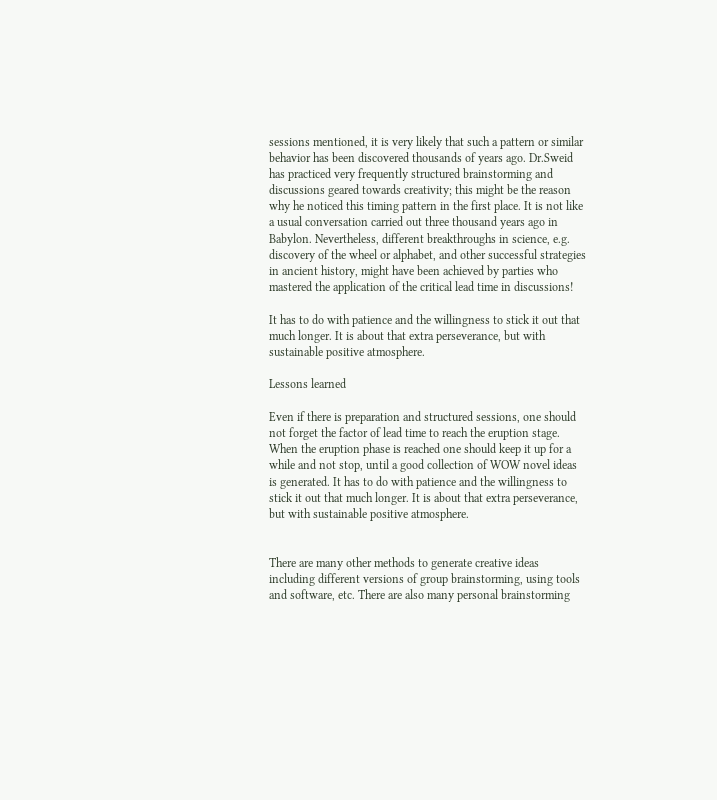sessions mentioned, it is very likely that such a pattern or similar behavior has been discovered thousands of years ago. Dr.Sweid has practiced very frequently structured brainstorming and discussions geared towards creativity; this might be the reason why he noticed this timing pattern in the first place. It is not like a usual conversation carried out three thousand years ago in Babylon. Nevertheless, different breakthroughs in science, e.g. discovery of the wheel or alphabet, and other successful strategies in ancient history, might have been achieved by parties who mastered the application of the critical lead time in discussions!

It has to do with patience and the willingness to stick it out that much longer. It is about that extra perseverance, but with sustainable positive atmosphere.

Lessons learned

Even if there is preparation and structured sessions, one should not forget the factor of lead time to reach the eruption stage. When the eruption phase is reached one should keep it up for a while and not stop, until a good collection of WOW novel ideas is generated. It has to do with patience and the willingness to stick it out that much longer. It is about that extra perseverance, but with sustainable positive atmosphere.


There are many other methods to generate creative ideas including different versions of group brainstorming, using tools and software, etc. There are also many personal brainstorming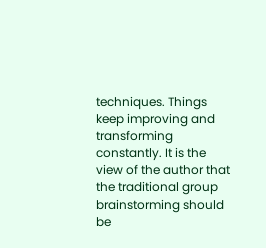techniques. Things keep improving and transforming constantly. It is the view of the author that the traditional group brainstorming should be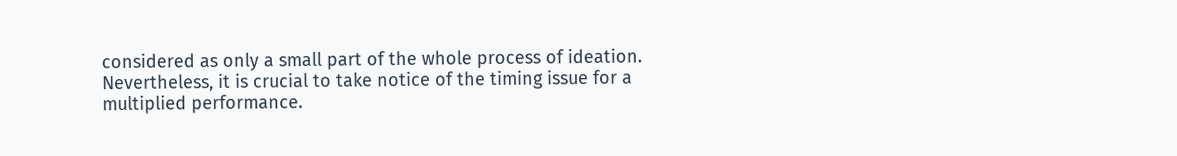considered as only a small part of the whole process of ideation. Nevertheless, it is crucial to take notice of the timing issue for a multiplied performance.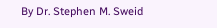By Dr. Stephen M. Sweid